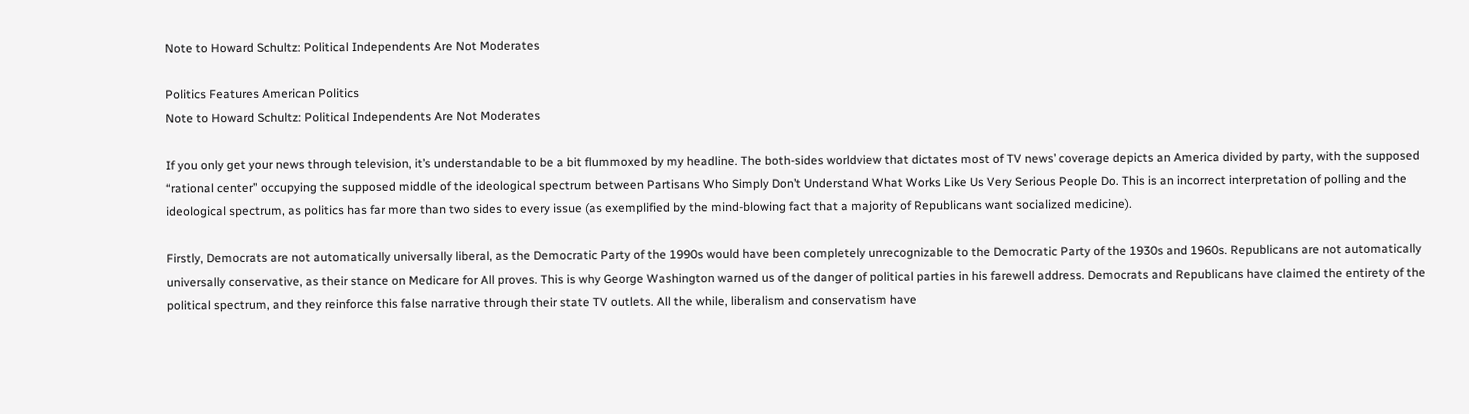Note to Howard Schultz: Political Independents Are Not Moderates

Politics Features American Politics
Note to Howard Schultz: Political Independents Are Not Moderates

If you only get your news through television, it’s understandable to be a bit flummoxed by my headline. The both-sides worldview that dictates most of TV news’ coverage depicts an America divided by party, with the supposed “rational center” occupying the supposed middle of the ideological spectrum between Partisans Who Simply Don’t Understand What Works Like Us Very Serious People Do. This is an incorrect interpretation of polling and the ideological spectrum, as politics has far more than two sides to every issue (as exemplified by the mind-blowing fact that a majority of Republicans want socialized medicine).

Firstly, Democrats are not automatically universally liberal, as the Democratic Party of the 1990s would have been completely unrecognizable to the Democratic Party of the 1930s and 1960s. Republicans are not automatically universally conservative, as their stance on Medicare for All proves. This is why George Washington warned us of the danger of political parties in his farewell address. Democrats and Republicans have claimed the entirety of the political spectrum, and they reinforce this false narrative through their state TV outlets. All the while, liberalism and conservatism have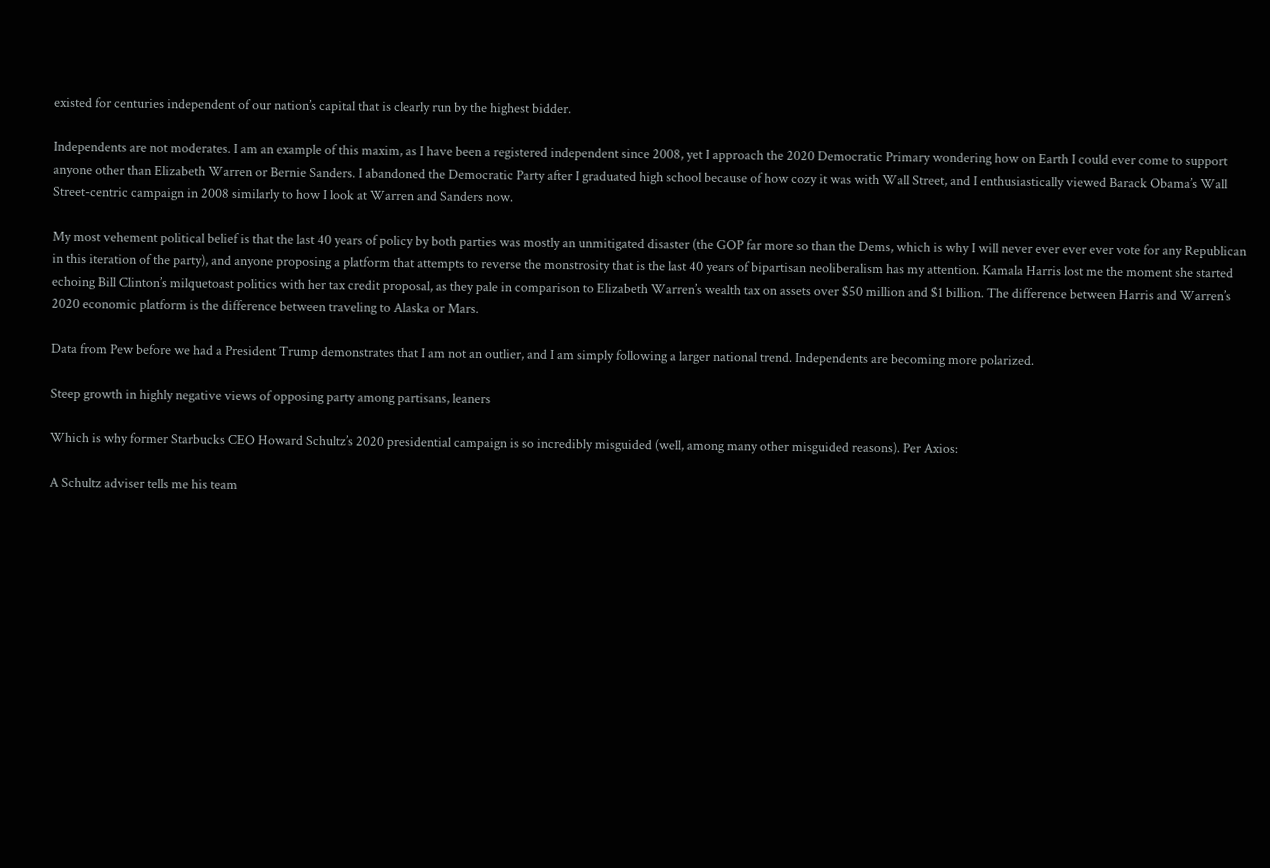existed for centuries independent of our nation’s capital that is clearly run by the highest bidder.

Independents are not moderates. I am an example of this maxim, as I have been a registered independent since 2008, yet I approach the 2020 Democratic Primary wondering how on Earth I could ever come to support anyone other than Elizabeth Warren or Bernie Sanders. I abandoned the Democratic Party after I graduated high school because of how cozy it was with Wall Street, and I enthusiastically viewed Barack Obama’s Wall Street-centric campaign in 2008 similarly to how I look at Warren and Sanders now.

My most vehement political belief is that the last 40 years of policy by both parties was mostly an unmitigated disaster (the GOP far more so than the Dems, which is why I will never ever ever ever vote for any Republican in this iteration of the party), and anyone proposing a platform that attempts to reverse the monstrosity that is the last 40 years of bipartisan neoliberalism has my attention. Kamala Harris lost me the moment she started echoing Bill Clinton’s milquetoast politics with her tax credit proposal, as they pale in comparison to Elizabeth Warren’s wealth tax on assets over $50 million and $1 billion. The difference between Harris and Warren’s 2020 economic platform is the difference between traveling to Alaska or Mars.

Data from Pew before we had a President Trump demonstrates that I am not an outlier, and I am simply following a larger national trend. Independents are becoming more polarized.

Steep growth in highly negative views of opposing party among partisans, leaners

Which is why former Starbucks CEO Howard Schultz’s 2020 presidential campaign is so incredibly misguided (well, among many other misguided reasons). Per Axios:

A Schultz adviser tells me his team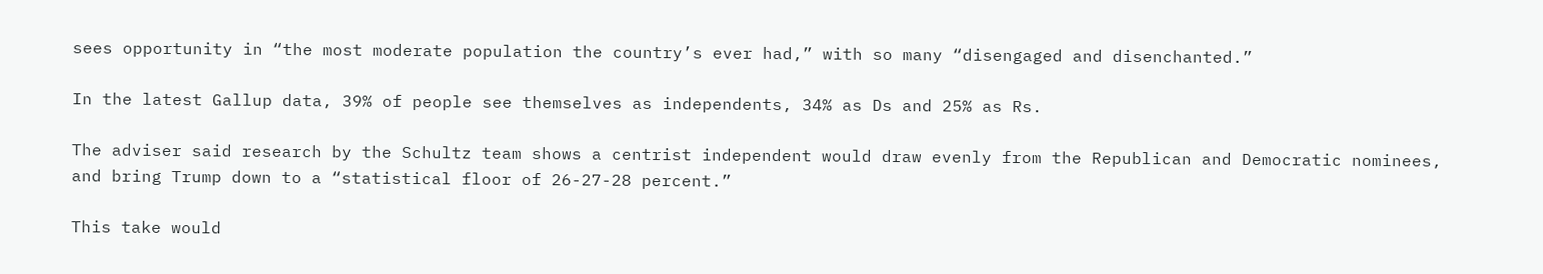sees opportunity in “the most moderate population the country’s ever had,” with so many “disengaged and disenchanted.”

In the latest Gallup data, 39% of people see themselves as independents, 34% as Ds and 25% as Rs.

The adviser said research by the Schultz team shows a centrist independent would draw evenly from the Republican and Democratic nominees, and bring Trump down to a “statistical floor of 26-27-28 percent.”

This take would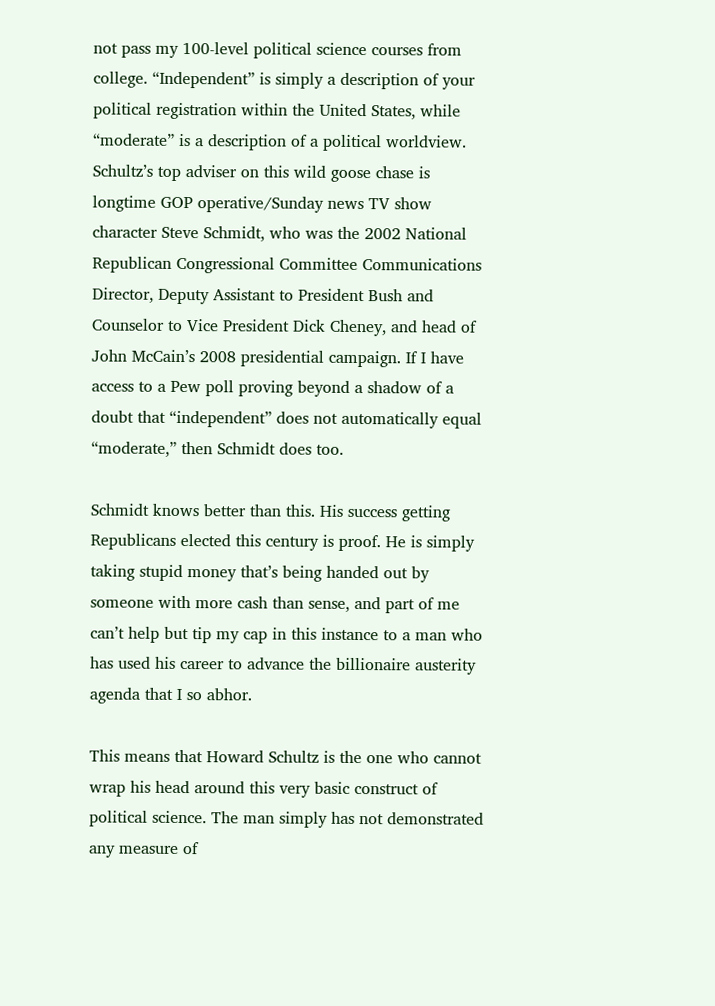not pass my 100-level political science courses from college. “Independent” is simply a description of your political registration within the United States, while “moderate” is a description of a political worldview. Schultz’s top adviser on this wild goose chase is longtime GOP operative/Sunday news TV show character Steve Schmidt, who was the 2002 National Republican Congressional Committee Communications Director, Deputy Assistant to President Bush and Counselor to Vice President Dick Cheney, and head of John McCain’s 2008 presidential campaign. If I have access to a Pew poll proving beyond a shadow of a doubt that “independent” does not automatically equal “moderate,” then Schmidt does too.

Schmidt knows better than this. His success getting Republicans elected this century is proof. He is simply taking stupid money that’s being handed out by someone with more cash than sense, and part of me can’t help but tip my cap in this instance to a man who has used his career to advance the billionaire austerity agenda that I so abhor.

This means that Howard Schultz is the one who cannot wrap his head around this very basic construct of political science. The man simply has not demonstrated any measure of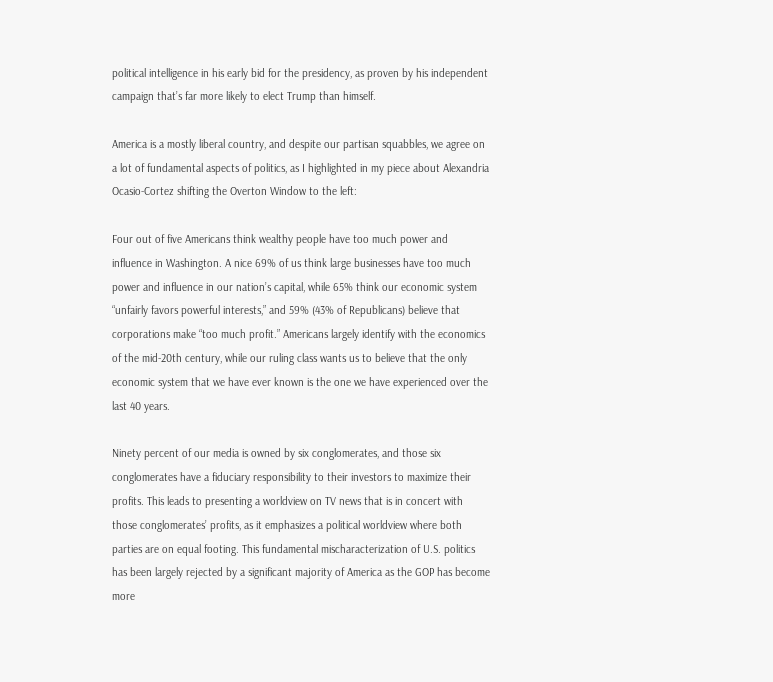political intelligence in his early bid for the presidency, as proven by his independent campaign that’s far more likely to elect Trump than himself.

America is a mostly liberal country, and despite our partisan squabbles, we agree on a lot of fundamental aspects of politics, as I highlighted in my piece about Alexandria Ocasio-Cortez shifting the Overton Window to the left:

Four out of five Americans think wealthy people have too much power and influence in Washington. A nice 69% of us think large businesses have too much power and influence in our nation’s capital, while 65% think our economic system “unfairly favors powerful interests,” and 59% (43% of Republicans) believe that corporations make “too much profit.” Americans largely identify with the economics of the mid-20th century, while our ruling class wants us to believe that the only economic system that we have ever known is the one we have experienced over the last 40 years.

Ninety percent of our media is owned by six conglomerates, and those six conglomerates have a fiduciary responsibility to their investors to maximize their profits. This leads to presenting a worldview on TV news that is in concert with those conglomerates’ profits, as it emphasizes a political worldview where both parties are on equal footing. This fundamental mischaracterization of U.S. politics has been largely rejected by a significant majority of America as the GOP has become more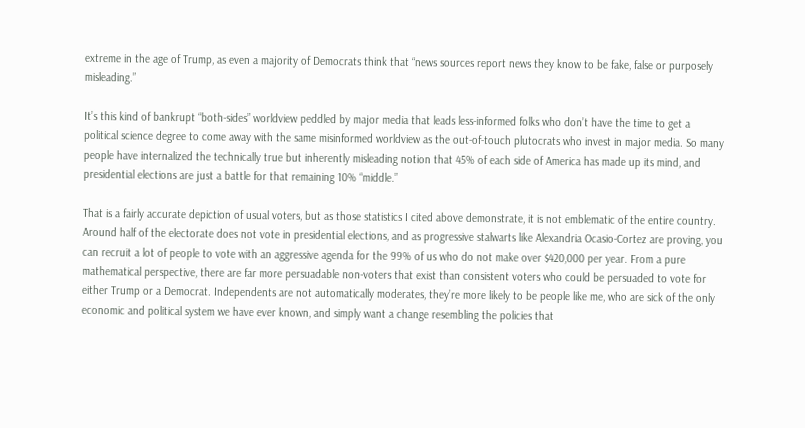extreme in the age of Trump, as even a majority of Democrats think that “news sources report news they know to be fake, false or purposely misleading.”

It’s this kind of bankrupt “both-sides” worldview peddled by major media that leads less-informed folks who don’t have the time to get a political science degree to come away with the same misinformed worldview as the out-of-touch plutocrats who invest in major media. So many people have internalized the technically true but inherently misleading notion that 45% of each side of America has made up its mind, and presidential elections are just a battle for that remaining 10% “middle.”

That is a fairly accurate depiction of usual voters, but as those statistics I cited above demonstrate, it is not emblematic of the entire country. Around half of the electorate does not vote in presidential elections, and as progressive stalwarts like Alexandria Ocasio-Cortez are proving, you can recruit a lot of people to vote with an aggressive agenda for the 99% of us who do not make over $420,000 per year. From a pure mathematical perspective, there are far more persuadable non-voters that exist than consistent voters who could be persuaded to vote for either Trump or a Democrat. Independents are not automatically moderates, they’re more likely to be people like me, who are sick of the only economic and political system we have ever known, and simply want a change resembling the policies that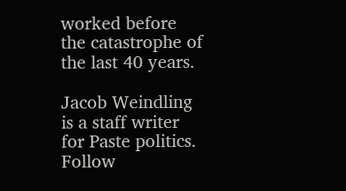worked before the catastrophe of the last 40 years.

Jacob Weindling is a staff writer for Paste politics. Follow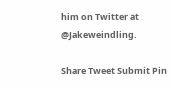him on Twitter at @Jakeweindling.

Share Tweet Submit Pin